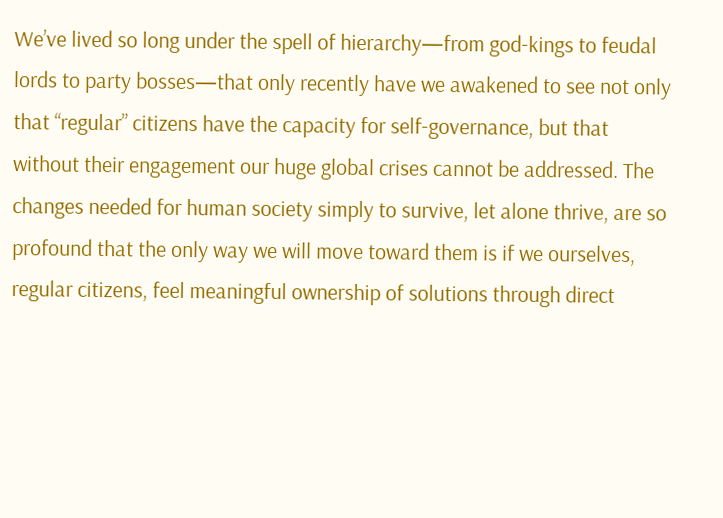We’ve lived so long under the spell of hierarchy—from god-kings to feudal lords to party bosses—that only recently have we awakened to see not only that “regular” citizens have the capacity for self-governance, but that without their engagement our huge global crises cannot be addressed. The changes needed for human society simply to survive, let alone thrive, are so profound that the only way we will move toward them is if we ourselves, regular citizens, feel meaningful ownership of solutions through direct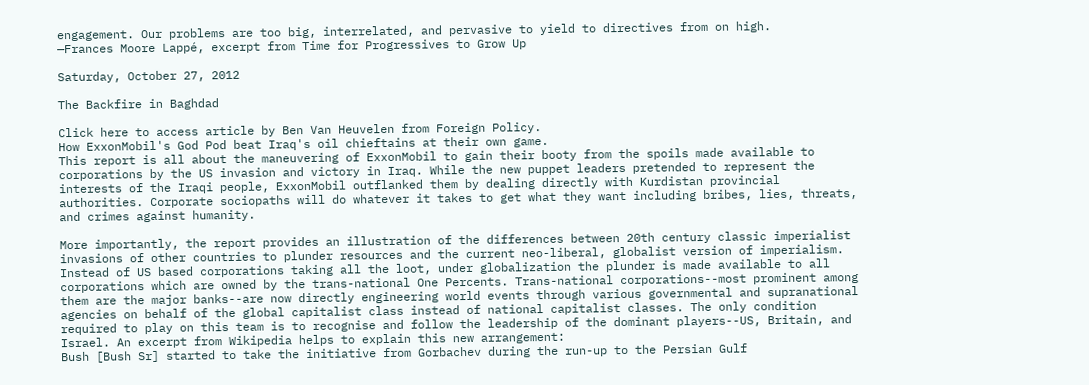engagement. Our problems are too big, interrelated, and pervasive to yield to directives from on high.
—Frances Moore Lappé, excerpt from Time for Progressives to Grow Up

Saturday, October 27, 2012

The Backfire in Baghdad

Click here to access article by Ben Van Heuvelen from Foreign Policy.
How ExxonMobil's God Pod beat Iraq's oil chieftains at their own game.
This report is all about the maneuvering of ExxonMobil to gain their booty from the spoils made available to corporations by the US invasion and victory in Iraq. While the new puppet leaders pretended to represent the interests of the Iraqi people, ExxonMobil outflanked them by dealing directly with Kurdistan provincial authorities. Corporate sociopaths will do whatever it takes to get what they want including bribes, lies, threats, and crimes against humanity.

More importantly, the report provides an illustration of the differences between 20th century classic imperialist invasions of other countries to plunder resources and the current neo-liberal, globalist version of imperialism. Instead of US based corporations taking all the loot, under globalization the plunder is made available to all corporations which are owned by the trans-national One Percents. Trans-national corporations--most prominent among them are the major banks--are now directly engineering world events through various governmental and supranational agencies on behalf of the global capitalist class instead of national capitalist classes. The only condition required to play on this team is to recognise and follow the leadership of the dominant players--US, Britain, and Israel. An excerpt from Wikipedia helps to explain this new arrangement:
Bush [Bush Sr] started to take the initiative from Gorbachev during the run-up to the Persian Gulf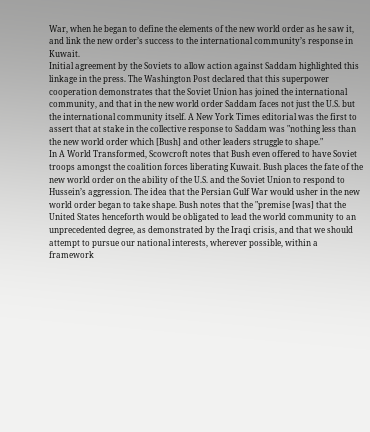War, when he began to define the elements of the new world order as he saw it, and link the new order’s success to the international community’s response in Kuwait.
Initial agreement by the Soviets to allow action against Saddam highlighted this linkage in the press. The Washington Post declared that this superpower cooperation demonstrates that the Soviet Union has joined the international community, and that in the new world order Saddam faces not just the U.S. but the international community itself. A New York Times editorial was the first to assert that at stake in the collective response to Saddam was "nothing less than the new world order which [Bush] and other leaders struggle to shape."
In A World Transformed, Scowcroft notes that Bush even offered to have Soviet troops amongst the coalition forces liberating Kuwait. Bush places the fate of the new world order on the ability of the U.S. and the Soviet Union to respond to Hussein’s aggression. The idea that the Persian Gulf War would usher in the new world order began to take shape. Bush notes that the "premise [was] that the United States henceforth would be obligated to lead the world community to an unprecedented degree, as demonstrated by the Iraqi crisis, and that we should attempt to pursue our national interests, wherever possible, within a framework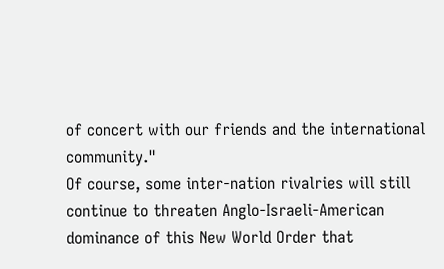of concert with our friends and the international community."
Of course, some inter-nation rivalries will still continue to threaten Anglo-Israeli-American dominance of this New World Order that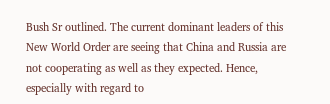Bush Sr outlined. The current dominant leaders of this New World Order are seeing that China and Russia are not cooperating as well as they expected. Hence, especially with regard to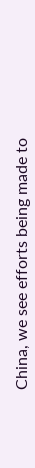China, we see efforts being made to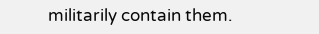militarily contain them.